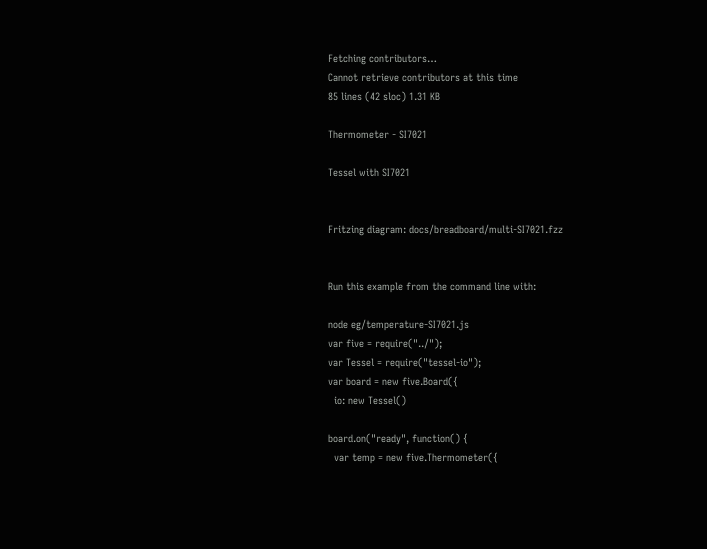Fetching contributors…
Cannot retrieve contributors at this time
85 lines (42 sloc) 1.31 KB

Thermometer - SI7021

Tessel with SI7021


Fritzing diagram: docs/breadboard/multi-SI7021.fzz


Run this example from the command line with:

node eg/temperature-SI7021.js
var five = require("../");
var Tessel = require("tessel-io");
var board = new five.Board({
  io: new Tessel()

board.on("ready", function() {
  var temp = new five.Thermometer({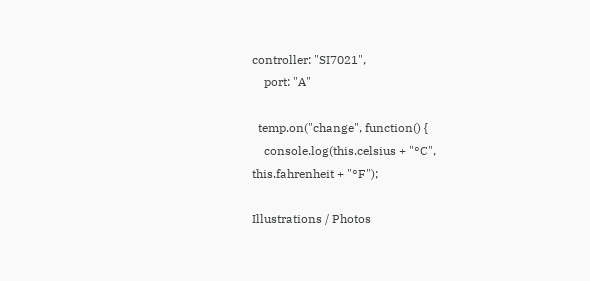controller: "SI7021",
    port: "A"

  temp.on("change", function() {
    console.log(this.celsius + "°C", this.fahrenheit + "°F");

Illustrations / Photos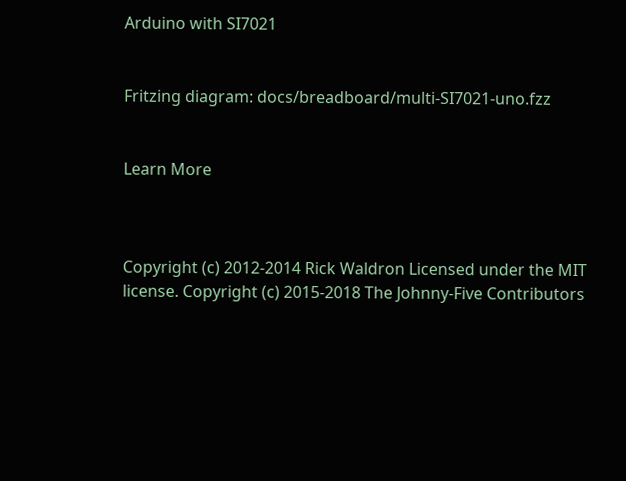Arduino with SI7021


Fritzing diagram: docs/breadboard/multi-SI7021-uno.fzz


Learn More



Copyright (c) 2012-2014 Rick Waldron Licensed under the MIT license. Copyright (c) 2015-2018 The Johnny-Five Contributors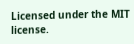Licensed under the MIT license.